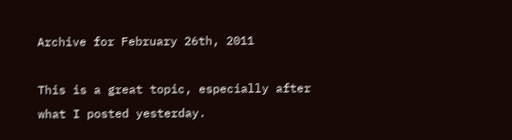Archive for February 26th, 2011

This is a great topic, especially after what I posted yesterday.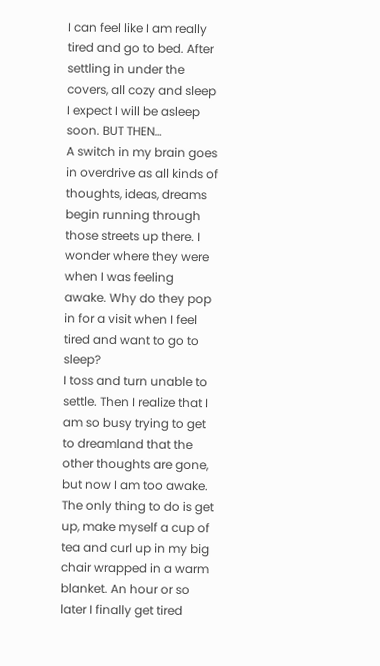I can feel like I am really tired and go to bed. After settling in under the covers, all cozy and sleep I expect I will be asleep soon. BUT THEN…
A switch in my brain goes in overdrive as all kinds of thoughts, ideas, dreams begin running through those streets up there. I wonder where they were when I was feeling awake. Why do they pop in for a visit when I feel tired and want to go to sleep?
I toss and turn unable to settle. Then I realize that I am so busy trying to get to dreamland that the other thoughts are gone, but now I am too awake. The only thing to do is get up, make myself a cup of tea and curl up in my big chair wrapped in a warm blanket. An hour or so later I finally get tired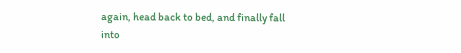again, head back to bed, and finally fall into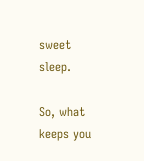sweet sleep.

So, what keeps you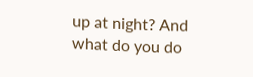up at night? And what do you do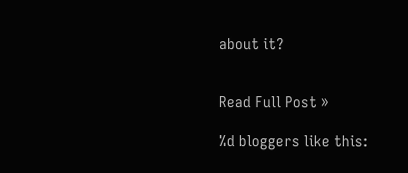about it?


Read Full Post »

%d bloggers like this: